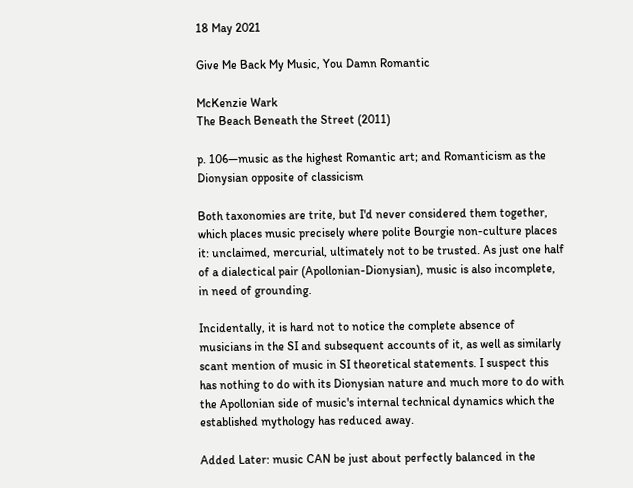18 May 2021

Give Me Back My Music, You Damn Romantic

McKenzie Wark
The Beach Beneath the Street (2011)

p. 106—music as the highest Romantic art; and Romanticism as the Dionysian opposite of classicism

Both taxonomies are trite, but I'd never considered them together, which places music precisely where polite Bourgie non-culture places it: unclaimed, mercurial, ultimately not to be trusted. As just one half of a dialectical pair (Apollonian-Dionysian), music is also incomplete, in need of grounding.

Incidentally, it is hard not to notice the complete absence of musicians in the SI and subsequent accounts of it, as well as similarly scant mention of music in SI theoretical statements. I suspect this has nothing to do with its Dionysian nature and much more to do with the Apollonian side of music's internal technical dynamics which the established mythology has reduced away.

Added Later: music CAN be just about perfectly balanced in the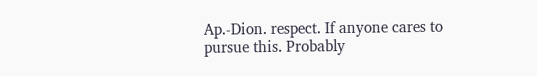Ap.-Dion. respect. If anyone cares to pursue this. Probably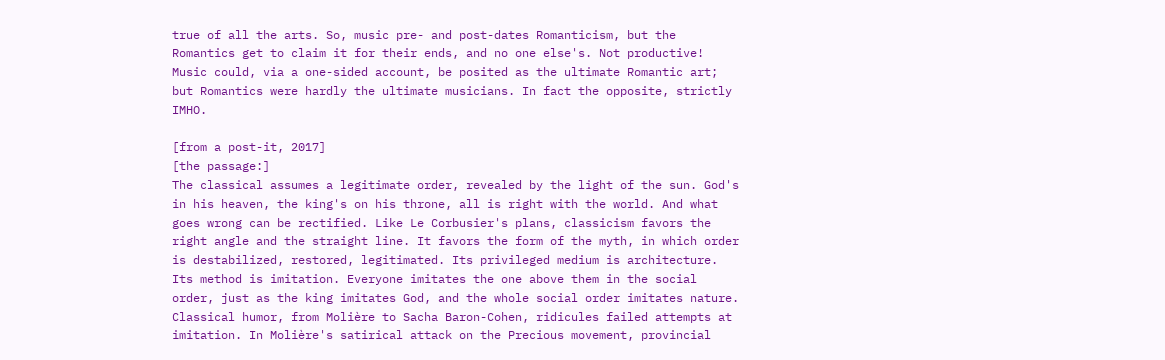true of all the arts. So, music pre- and post-dates Romanticism, but the Romantics get to claim it for their ends, and no one else's. Not productive! Music could, via a one-sided account, be posited as the ultimate Romantic art; but Romantics were hardly the ultimate musicians. In fact the opposite, strictly IMHO.

[from a post-it, 2017]
[the passage:]
The classical assumes a legitimate order, revealed by the light of the sun. God's in his heaven, the king's on his throne, all is right with the world. And what goes wrong can be rectified. Like Le Corbusier's plans, classicism favors the right angle and the straight line. It favors the form of the myth, in which order is destabilized, restored, legitimated. Its privileged medium is architecture. Its method is imitation. Everyone imitates the one above them in the social order, just as the king imitates God, and the whole social order imitates nature. Classical humor, from Molière to Sacha Baron-Cohen, ridicules failed attempts at imitation. In Molière's satirical attack on the Precious movement, provincial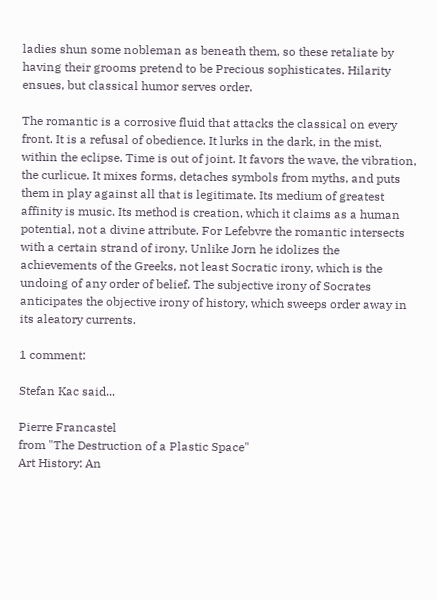ladies shun some nobleman as beneath them, so these retaliate by having their grooms pretend to be Precious sophisticates. Hilarity ensues, but classical humor serves order.

The romantic is a corrosive fluid that attacks the classical on every front. It is a refusal of obedience. It lurks in the dark, in the mist, within the eclipse. Time is out of joint. It favors the wave, the vibration, the curlicue. It mixes forms, detaches symbols from myths, and puts them in play against all that is legitimate. Its medium of greatest affinity is music. Its method is creation, which it claims as a human potential, not a divine attribute. For Lefebvre the romantic intersects with a certain strand of irony. Unlike Jorn he idolizes the achievements of the Greeks, not least Socratic irony, which is the undoing of any order of belief. The subjective irony of Socrates anticipates the objective irony of history, which sweeps order away in its aleatory currents.

1 comment:

Stefan Kac said...

Pierre Francastel
from "The Destruction of a Plastic Space"
Art History: An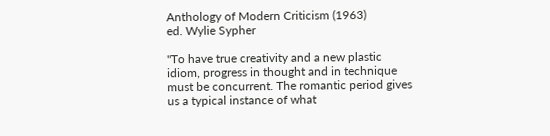Anthology of Modern Criticism (1963)
ed. Wylie Sypher

"To have true creativity and a new plastic idiom, progress in thought and in technique must be concurrent. The romantic period gives us a typical instance of what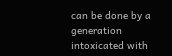can be done by a generation intoxicated with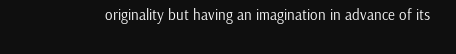originality but having an imagination in advance of its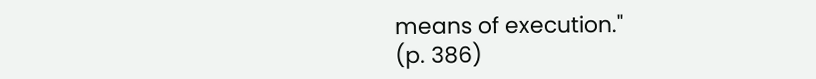means of execution."
(p. 386)